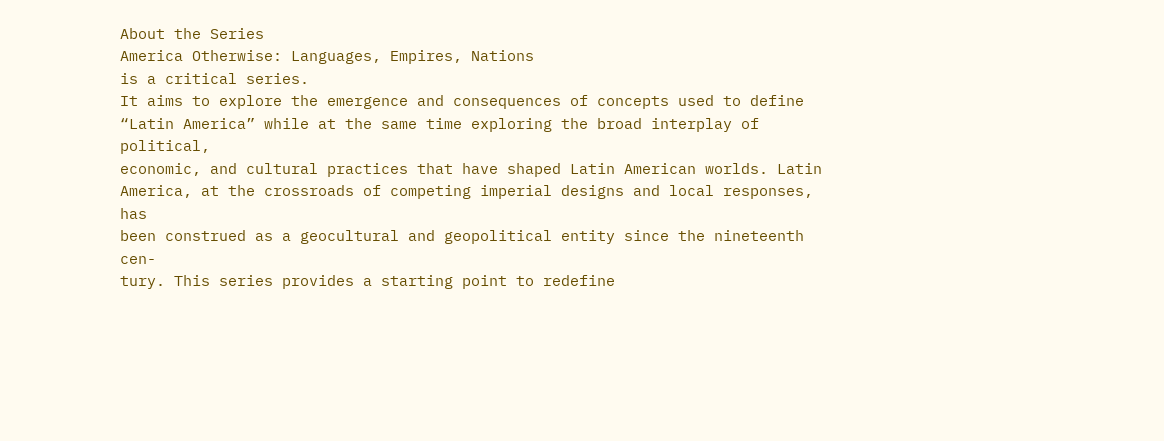About the Series
America Otherwise: Languages, Empires, Nations
is a critical series.
It aims to explore the emergence and consequences of concepts used to define
“Latin America” while at the same time exploring the broad interplay of political,
economic, and cultural practices that have shaped Latin American worlds. Latin
America, at the crossroads of competing imperial designs and local responses, has
been construed as a geocultural and geopolitical entity since the nineteenth cen-
tury. This series provides a starting point to redefine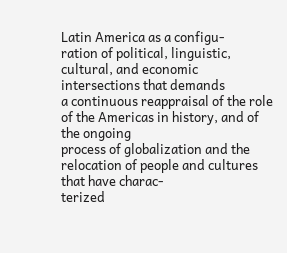Latin America as a configu-
ration of political, linguistic, cultural, and economic intersections that demands
a continuous reappraisal of the role of the Americas in history, and of the ongoing
process of globalization and the relocation of people and cultures that have charac-
terized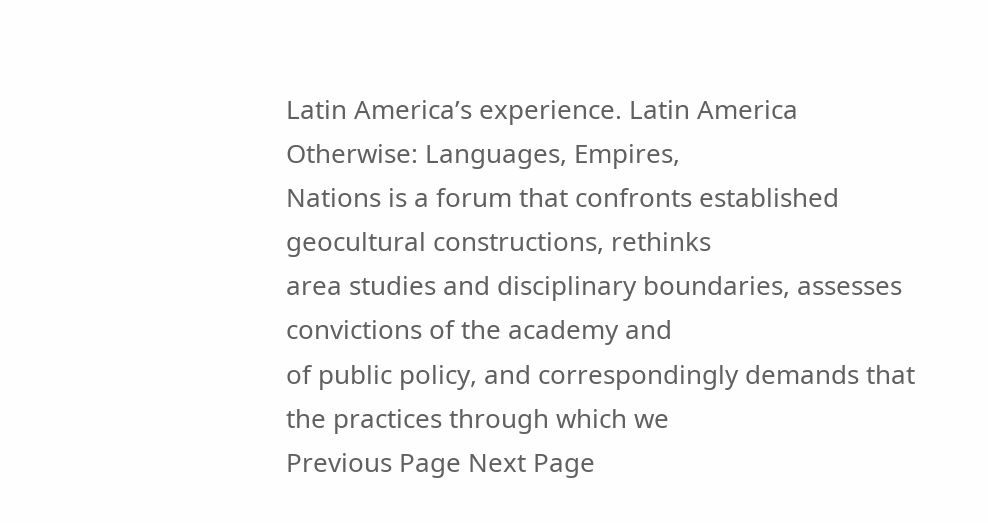Latin America’s experience. Latin America Otherwise: Languages, Empires,
Nations is a forum that confronts established geocultural constructions, rethinks
area studies and disciplinary boundaries, assesses convictions of the academy and
of public policy, and correspondingly demands that the practices through which we
Previous Page Next Page